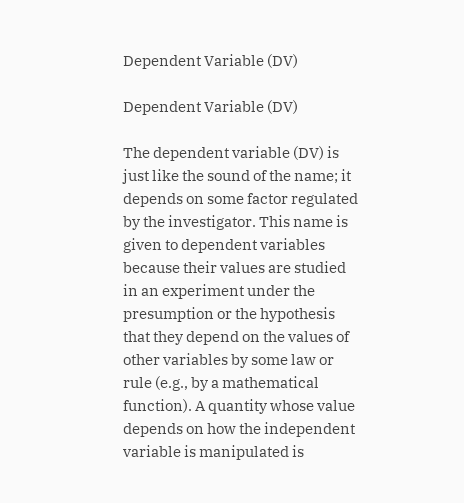Dependent Variable (DV)

Dependent Variable (DV)

The dependent variable (DV) is just like the sound of the name; it depends on some factor regulated by the investigator. This name is given to dependent variables because their values are studied in an experiment under the presumption or the hypothesis that they depend on the values of other variables by some law or rule (e.g., by a mathematical function). A quantity whose value depends on how the independent variable is manipulated is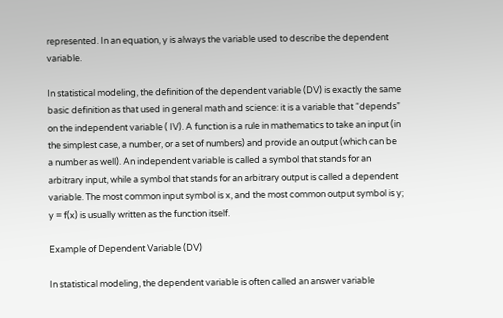represented. In an equation, y is always the variable used to describe the dependent variable.

In statistical modeling, the definition of the dependent variable (DV) is exactly the same basic definition as that used in general math and science: it is a variable that “depends” on the independent variable ( IV). A function is a rule in mathematics to take an input (in the simplest case, a number, or a set of numbers) and provide an output (which can be a number as well). An independent variable is called a symbol that stands for an arbitrary input, while a symbol that stands for an arbitrary output is called a dependent variable. The most common input symbol is x, and the most common output symbol is y; y = f(x) is usually written as the function itself.

Example of Dependent Variable (DV)

In statistical modeling, the dependent variable is often called an answer variable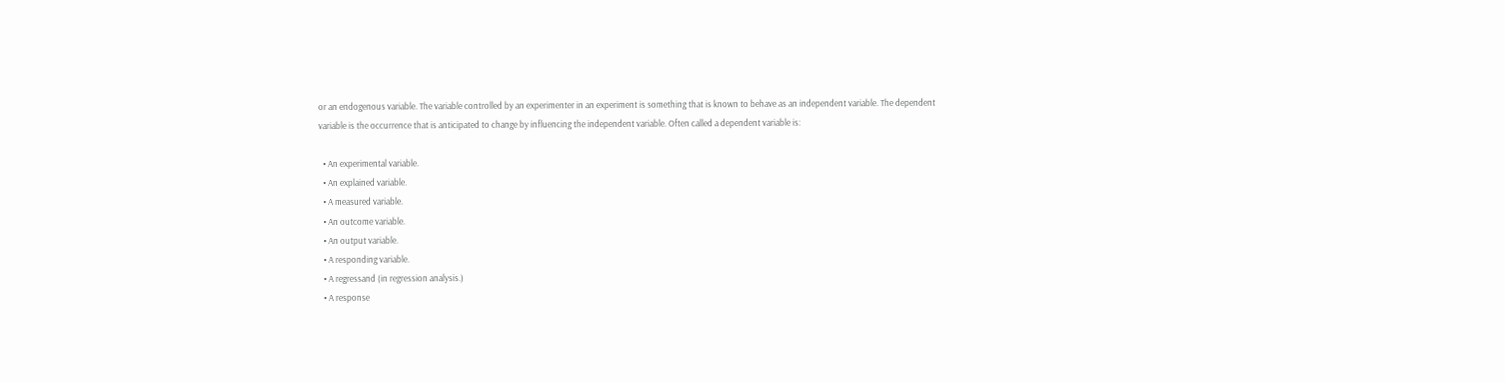or an endogenous variable. The variable controlled by an experimenter in an experiment is something that is known to behave as an independent variable. The dependent variable is the occurrence that is anticipated to change by influencing the independent variable. Often called a dependent variable is:

  • An experimental variable.
  • An explained variable.
  • A measured variable.
  • An outcome variable.
  • An output variable.
  • A responding variable.
  • A regressand (in regression analysis.)
  • A response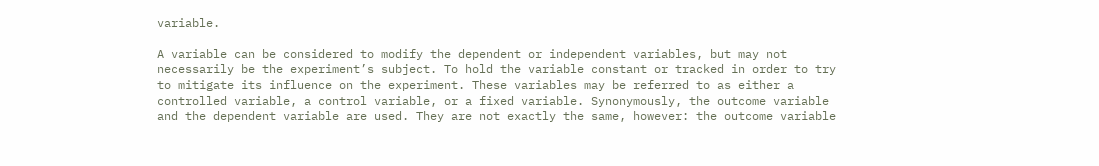variable.

A variable can be considered to modify the dependent or independent variables, but may not necessarily be the experiment’s subject. To hold the variable constant or tracked in order to try to mitigate its influence on the experiment. These variables may be referred to as either a controlled variable, a control variable, or a fixed variable. Synonymously, the outcome variable and the dependent variable are used. They are not exactly the same, however: the outcome variable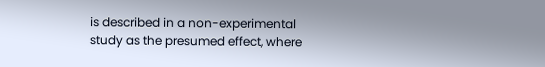is described in a non-experimental study as the presumed effect, where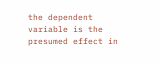the dependent variable is the presumed effect in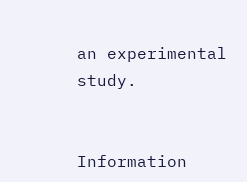an experimental study.


Information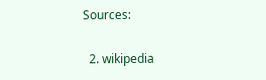Sources:

  2. wikipedia